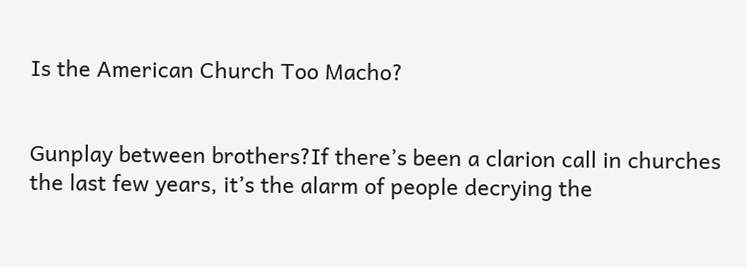Is the American Church Too Macho?


Gunplay between brothers?If there’s been a clarion call in churches the last few years, it’s the alarm of people decrying the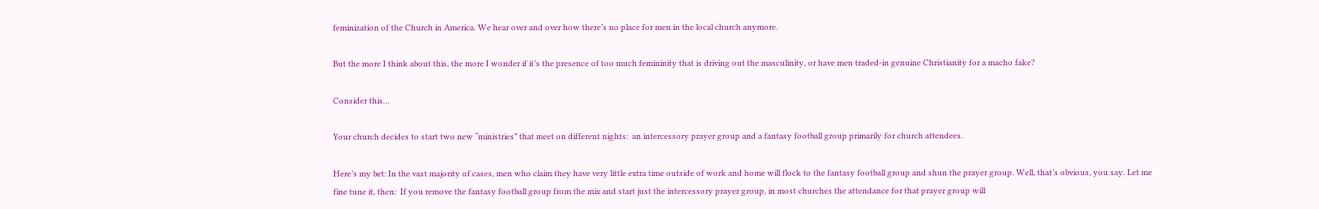feminization of the Church in America. We hear over and over how there’s no place for men in the local church anymore.

But the more I think about this, the more I wonder if it’s the presence of too much femininity that is driving out the masculinity, or have men traded-in genuine Christianity for a macho fake?

Consider this…

Your church decides to start two new “ministries” that meet on different nights:  an intercessory prayer group and a fantasy football group primarily for church attendees.

Here’s my bet: In the vast majority of cases, men who claim they have very little extra time outside of work and home will flock to the fantasy football group and shun the prayer group. Well, that’s obvious, you say. Let me fine tune it, then:  If you remove the fantasy football group from the mix and start just the intercessory prayer group, in most churches the attendance for that prayer group will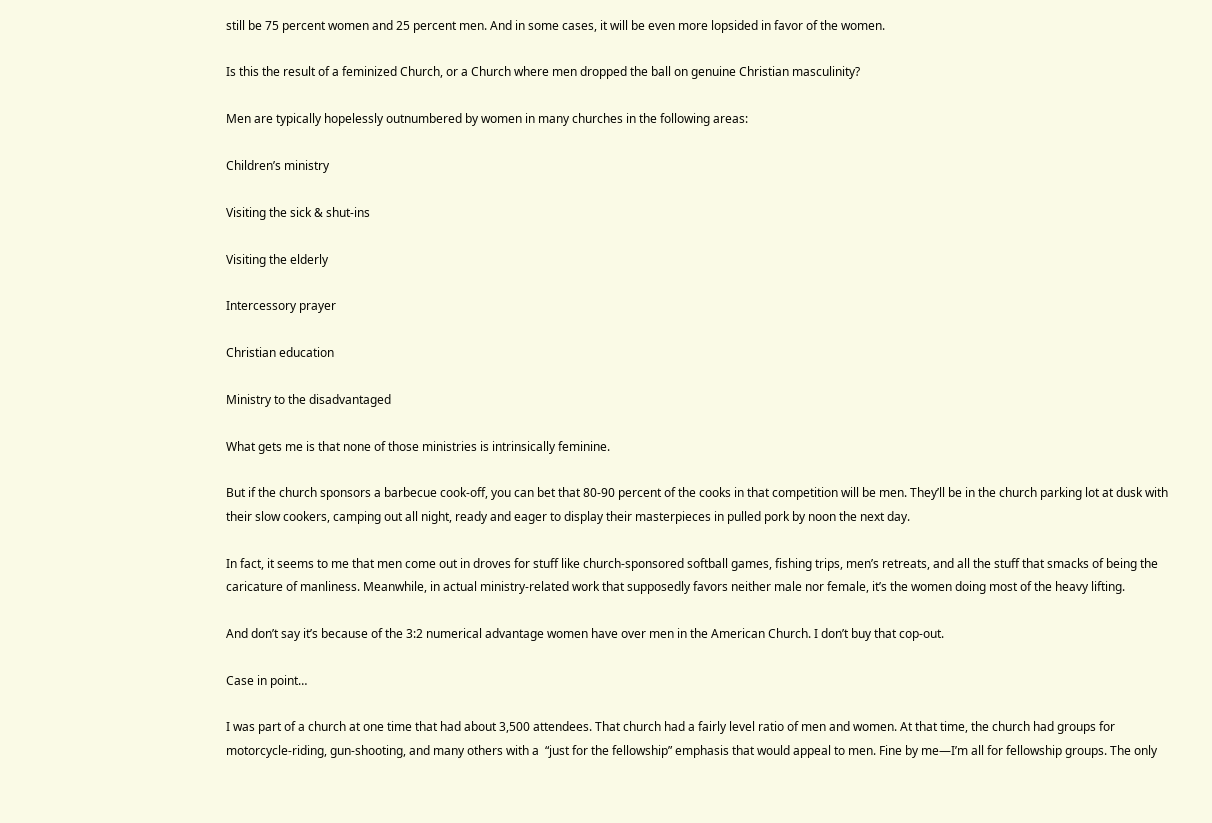still be 75 percent women and 25 percent men. And in some cases, it will be even more lopsided in favor of the women.

Is this the result of a feminized Church, or a Church where men dropped the ball on genuine Christian masculinity?

Men are typically hopelessly outnumbered by women in many churches in the following areas:

Children’s ministry

Visiting the sick & shut-ins

Visiting the elderly

Intercessory prayer

Christian education

Ministry to the disadvantaged

What gets me is that none of those ministries is intrinsically feminine.

But if the church sponsors a barbecue cook-off, you can bet that 80-90 percent of the cooks in that competition will be men. They’ll be in the church parking lot at dusk with their slow cookers, camping out all night, ready and eager to display their masterpieces in pulled pork by noon the next day.

In fact, it seems to me that men come out in droves for stuff like church-sponsored softball games, fishing trips, men’s retreats, and all the stuff that smacks of being the caricature of manliness. Meanwhile, in actual ministry-related work that supposedly favors neither male nor female, it’s the women doing most of the heavy lifting.

And don’t say it’s because of the 3:2 numerical advantage women have over men in the American Church. I don’t buy that cop-out.

Case in point…

I was part of a church at one time that had about 3,500 attendees. That church had a fairly level ratio of men and women. At that time, the church had groups for motorcycle-riding, gun-shooting, and many others with a  “just for the fellowship” emphasis that would appeal to men. Fine by me—I’m all for fellowship groups. The only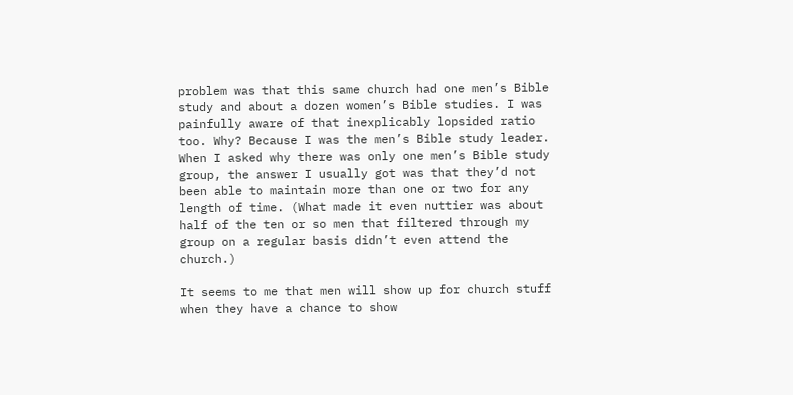problem was that this same church had one men’s Bible study and about a dozen women’s Bible studies. I was painfully aware of that inexplicably lopsided ratio too. Why? Because I was the men’s Bible study leader. When I asked why there was only one men’s Bible study group, the answer I usually got was that they’d not been able to maintain more than one or two for any length of time. (What made it even nuttier was about half of the ten or so men that filtered through my group on a regular basis didn’t even attend the church.)

It seems to me that men will show up for church stuff when they have a chance to show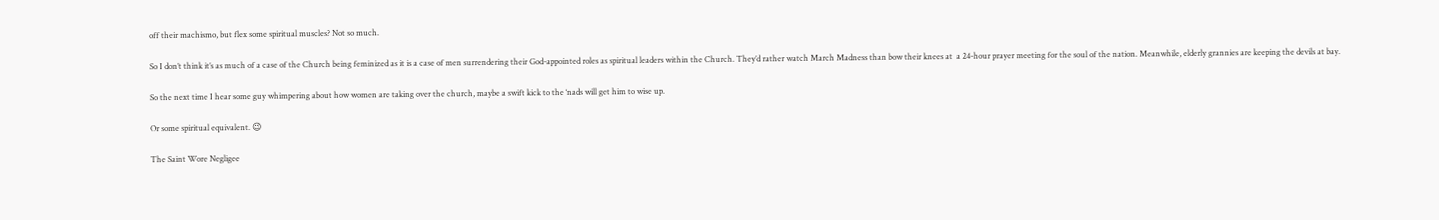off their machismo, but flex some spiritual muscles? Not so much.

So I don’t think it’s as much of a case of the Church being feminized as it is a case of men surrendering their God-appointed roles as spiritual leaders within the Church. They’d rather watch March Madness than bow their knees at  a 24-hour prayer meeting for the soul of the nation. Meanwhile, elderly grannies are keeping the devils at bay.

So the next time I hear some guy whimpering about how women are taking over the church, maybe a swift kick to the ‘nads will get him to wise up.

Or some spiritual equivalent. 😉

The Saint Wore Negligee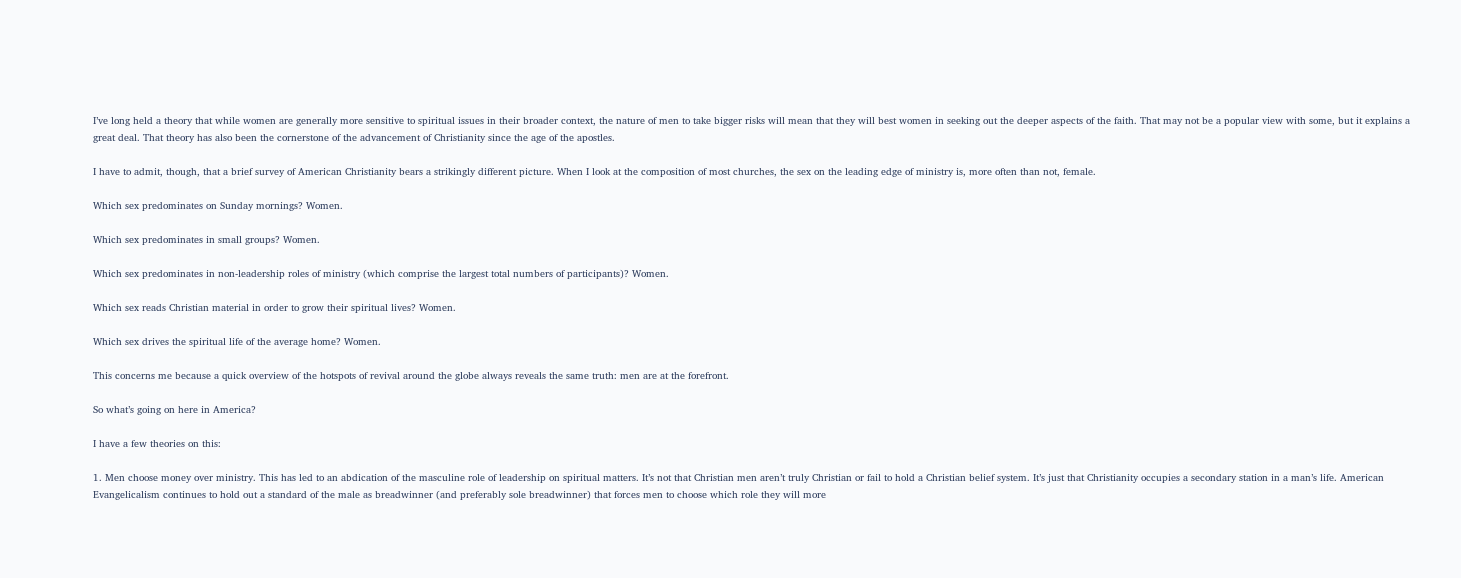I’ve long held a theory that while women are generally more sensitive to spiritual issues in their broader context, the nature of men to take bigger risks will mean that they will best women in seeking out the deeper aspects of the faith. That may not be a popular view with some, but it explains a great deal. That theory has also been the cornerstone of the advancement of Christianity since the age of the apostles.

I have to admit, though, that a brief survey of American Christianity bears a strikingly different picture. When I look at the composition of most churches, the sex on the leading edge of ministry is, more often than not, female.

Which sex predominates on Sunday mornings? Women.

Which sex predominates in small groups? Women.

Which sex predominates in non-leadership roles of ministry (which comprise the largest total numbers of participants)? Women.

Which sex reads Christian material in order to grow their spiritual lives? Women.

Which sex drives the spiritual life of the average home? Women.

This concerns me because a quick overview of the hotspots of revival around the globe always reveals the same truth: men are at the forefront.

So what’s going on here in America?

I have a few theories on this:

1. Men choose money over ministry. This has led to an abdication of the masculine role of leadership on spiritual matters. It’s not that Christian men aren’t truly Christian or fail to hold a Christian belief system. It’s just that Christianity occupies a secondary station in a man’s life. American Evangelicalism continues to hold out a standard of the male as breadwinner (and preferably sole breadwinner) that forces men to choose which role they will more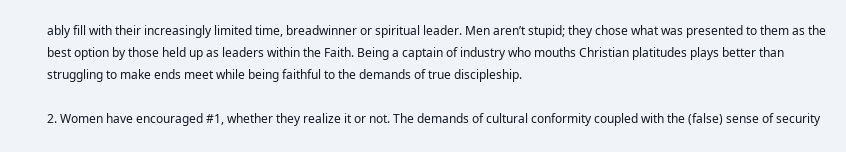ably fill with their increasingly limited time, breadwinner or spiritual leader. Men aren’t stupid; they chose what was presented to them as the best option by those held up as leaders within the Faith. Being a captain of industry who mouths Christian platitudes plays better than struggling to make ends meet while being faithful to the demands of true discipleship.

2. Women have encouraged #1, whether they realize it or not. The demands of cultural conformity coupled with the (false) sense of security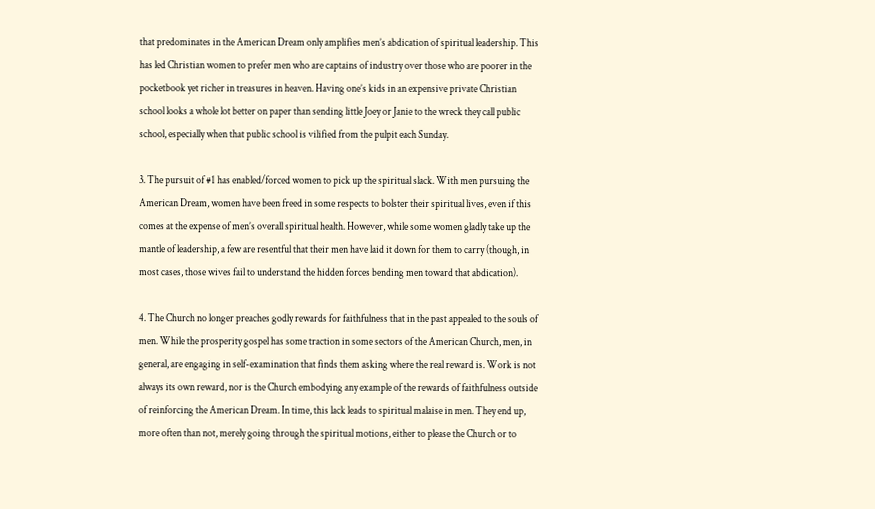that predominates in the American Dream only amplifies men’s abdication of spiritual leadership. This has led Christian women to prefer men who are captains of industry over those who are poorer in the pocketbook yet richer in treasures in heaven. Having one’s kids in an expensive private Christian school looks a whole lot better on paper than sending little Joey or Janie to the wreck they call public school, especially when that public school is vilified from the pulpit each Sunday.

3. The pursuit of #1 has enabled/forced women to pick up the spiritual slack. With men pursuing the American Dream, women have been freed in some respects to bolster their spiritual lives, even if this comes at the expense of men’s overall spiritual health. However, while some women gladly take up the mantle of leadership, a few are resentful that their men have laid it down for them to carry (though, in most cases, those wives fail to understand the hidden forces bending men toward that abdication).

4. The Church no longer preaches godly rewards for faithfulness that in the past appealed to the souls of men. While the prosperity gospel has some traction in some sectors of the American Church, men, in general, are engaging in self-examination that finds them asking where the real reward is. Work is not always its own reward, nor is the Church embodying any example of the rewards of faithfulness outside of reinforcing the American Dream. In time, this lack leads to spiritual malaise in men. They end up, more often than not, merely going through the spiritual motions, either to please the Church or to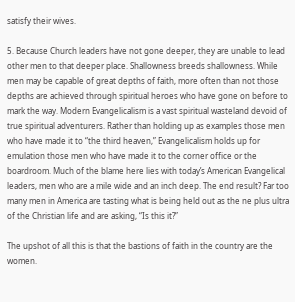satisfy their wives.

5. Because Church leaders have not gone deeper, they are unable to lead other men to that deeper place. Shallowness breeds shallowness. While men may be capable of great depths of faith, more often than not those depths are achieved through spiritual heroes who have gone on before to mark the way. Modern Evangelicalism is a vast spiritual wasteland devoid of true spiritual adventurers. Rather than holding up as examples those men who have made it to “the third heaven,” Evangelicalism holds up for emulation those men who have made it to the corner office or the boardroom. Much of the blame here lies with today’s American Evangelical leaders, men who are a mile wide and an inch deep. The end result? Far too many men in America are tasting what is being held out as the ne plus ultra of the Christian life and are asking, “Is this it?”

The upshot of all this is that the bastions of faith in the country are the women.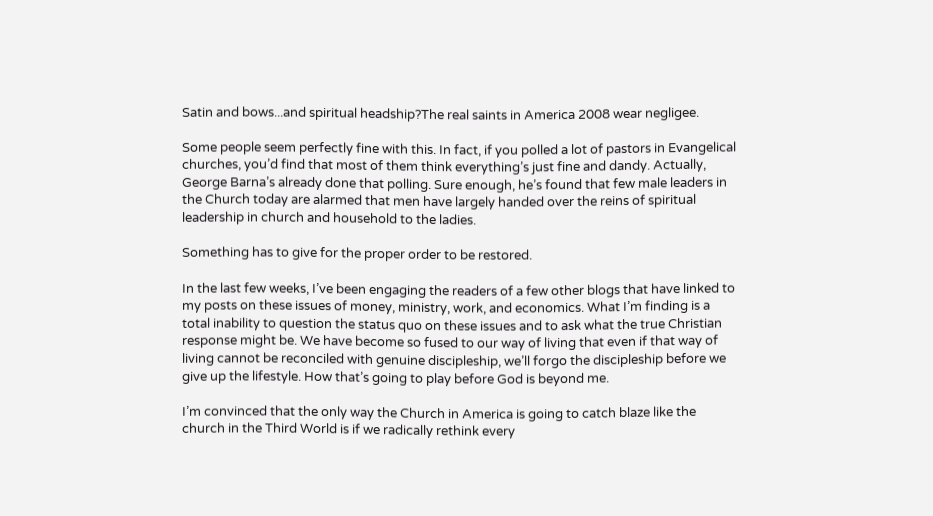Satin and bows...and spiritual headship?The real saints in America 2008 wear negligee.

Some people seem perfectly fine with this. In fact, if you polled a lot of pastors in Evangelical churches, you’d find that most of them think everything’s just fine and dandy. Actually, George Barna’s already done that polling. Sure enough, he’s found that few male leaders in the Church today are alarmed that men have largely handed over the reins of spiritual leadership in church and household to the ladies.

Something has to give for the proper order to be restored.

In the last few weeks, I’ve been engaging the readers of a few other blogs that have linked to my posts on these issues of money, ministry, work, and economics. What I’m finding is a total inability to question the status quo on these issues and to ask what the true Christian response might be. We have become so fused to our way of living that even if that way of living cannot be reconciled with genuine discipleship, we’ll forgo the discipleship before we give up the lifestyle. How that’s going to play before God is beyond me.

I’m convinced that the only way the Church in America is going to catch blaze like the church in the Third World is if we radically rethink every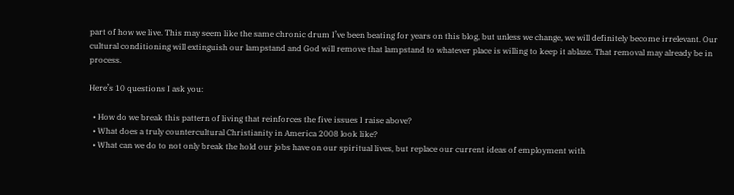part of how we live. This may seem like the same chronic drum I’ve been beating for years on this blog, but unless we change, we will definitely become irrelevant. Our cultural conditioning will extinguish our lampstand and God will remove that lampstand to whatever place is willing to keep it ablaze. That removal may already be in process.

Here’s 10 questions I ask you:

  • How do we break this pattern of living that reinforces the five issues I raise above?
  • What does a truly countercultural Christianity in America 2008 look like?
  • What can we do to not only break the hold our jobs have on our spiritual lives, but replace our current ideas of employment with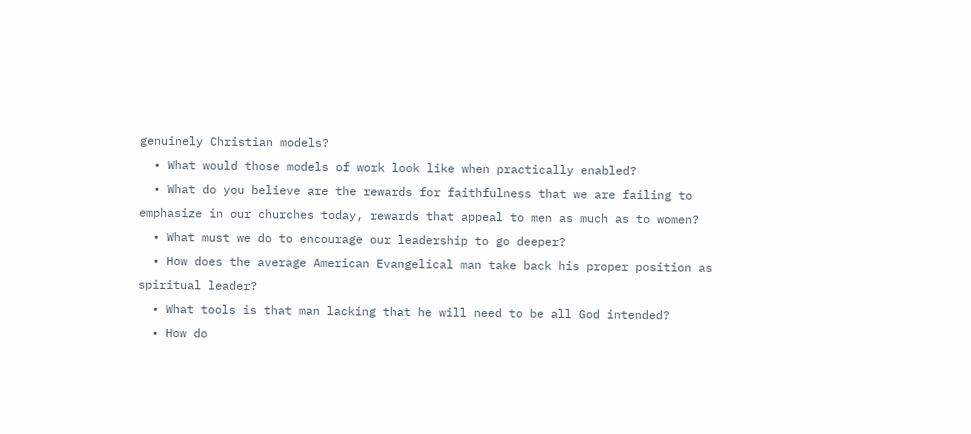genuinely Christian models?
  • What would those models of work look like when practically enabled?
  • What do you believe are the rewards for faithfulness that we are failing to emphasize in our churches today, rewards that appeal to men as much as to women?
  • What must we do to encourage our leadership to go deeper?
  • How does the average American Evangelical man take back his proper position as spiritual leader?
  • What tools is that man lacking that he will need to be all God intended?
  • How do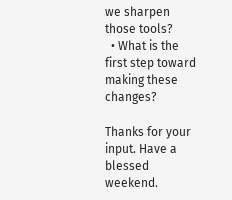we sharpen those tools?
  • What is the first step toward making these changes?

Thanks for your input. Have a blessed weekend.